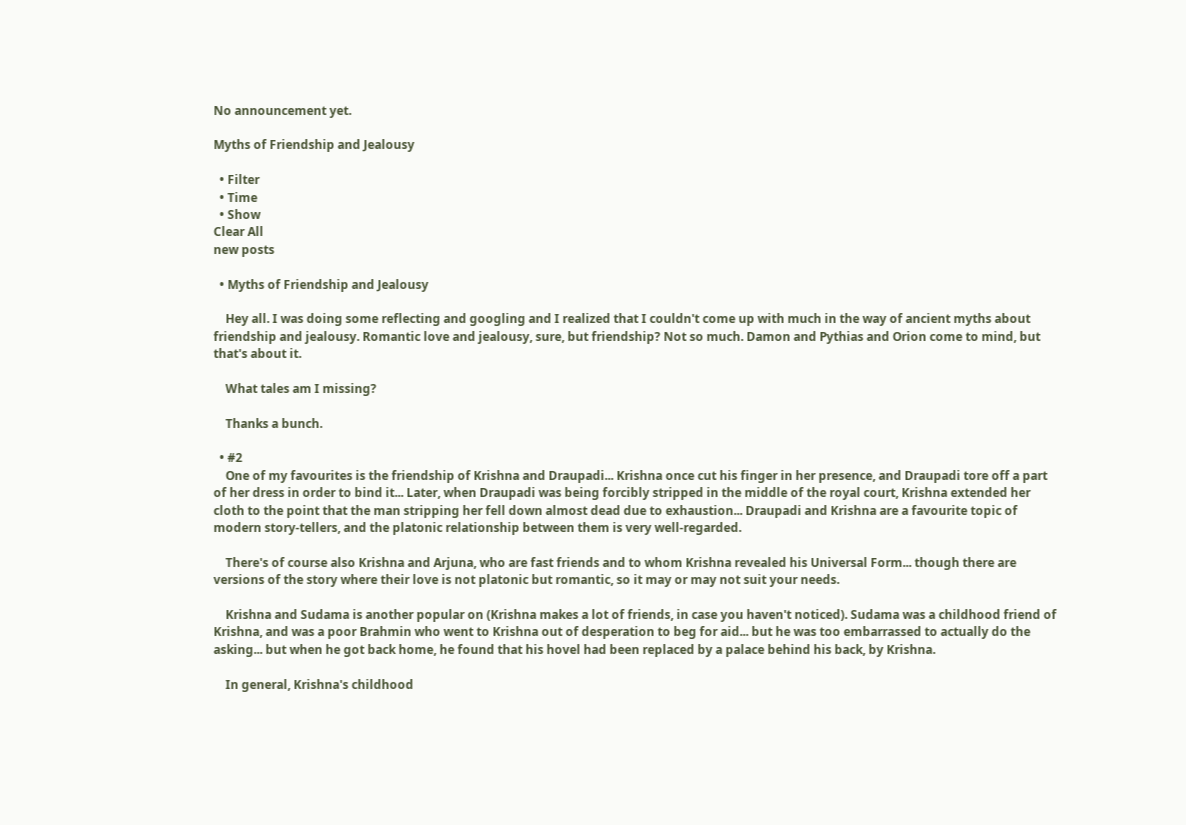No announcement yet.

Myths of Friendship and Jealousy

  • Filter
  • Time
  • Show
Clear All
new posts

  • Myths of Friendship and Jealousy

    Hey all. I was doing some reflecting and googling and I realized that I couldn't come up with much in the way of ancient myths about friendship and jealousy. Romantic love and jealousy, sure, but friendship? Not so much. Damon and Pythias and Orion come to mind, but that's about it.

    What tales am I missing?

    Thanks a bunch.

  • #2
    One of my favourites is the friendship of Krishna and Draupadi... Krishna once cut his finger in her presence, and Draupadi tore off a part of her dress in order to bind it... Later, when Draupadi was being forcibly stripped in the middle of the royal court, Krishna extended her cloth to the point that the man stripping her fell down almost dead due to exhaustion... Draupadi and Krishna are a favourite topic of modern story-tellers, and the platonic relationship between them is very well-regarded.

    There's of course also Krishna and Arjuna, who are fast friends and to whom Krishna revealed his Universal Form... though there are versions of the story where their love is not platonic but romantic, so it may or may not suit your needs.

    Krishna and Sudama is another popular on (Krishna makes a lot of friends, in case you haven't noticed). Sudama was a childhood friend of Krishna, and was a poor Brahmin who went to Krishna out of desperation to beg for aid... but he was too embarrassed to actually do the asking... but when he got back home, he found that his hovel had been replaced by a palace behind his back, by Krishna.

    In general, Krishna's childhood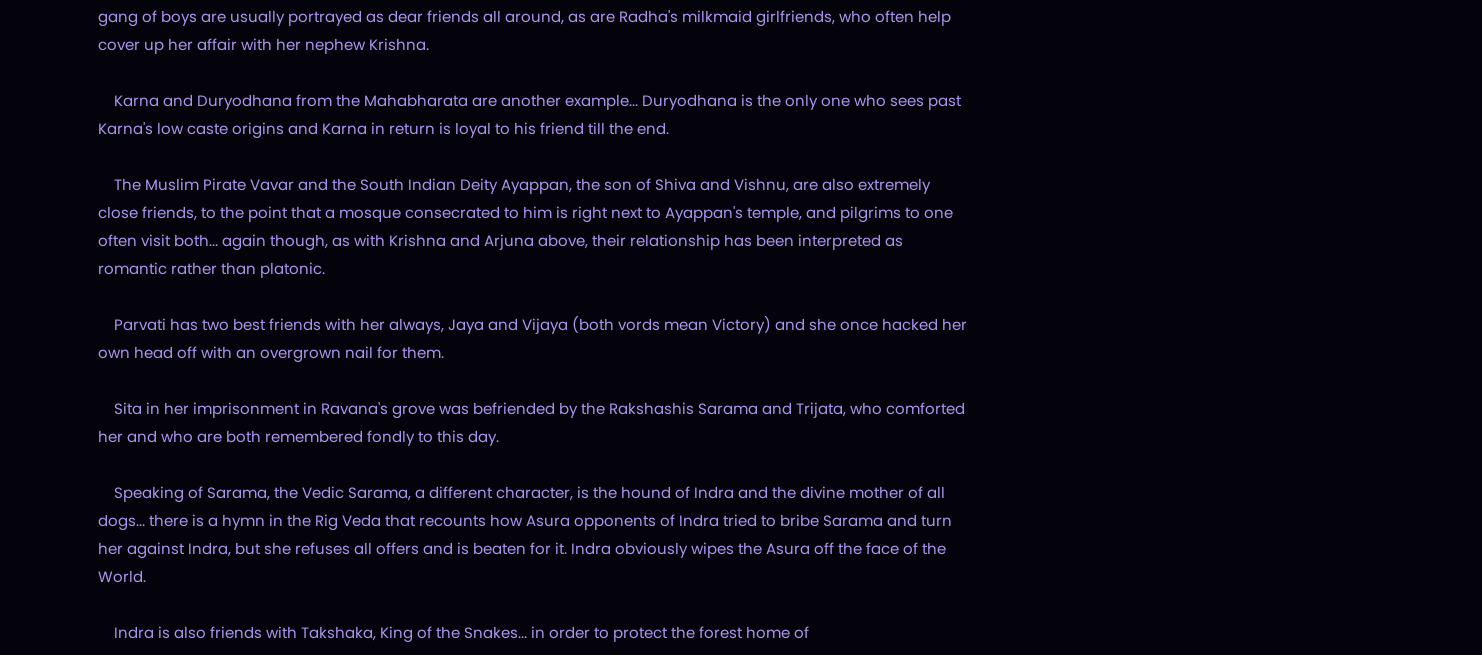gang of boys are usually portrayed as dear friends all around, as are Radha's milkmaid girlfriends, who often help cover up her affair with her nephew Krishna.

    Karna and Duryodhana from the Mahabharata are another example... Duryodhana is the only one who sees past Karna's low caste origins and Karna in return is loyal to his friend till the end.

    The Muslim Pirate Vavar and the South Indian Deity Ayappan, the son of Shiva and Vishnu, are also extremely close friends, to the point that a mosque consecrated to him is right next to Ayappan's temple, and pilgrims to one often visit both... again though, as with Krishna and Arjuna above, their relationship has been interpreted as romantic rather than platonic.

    Parvati has two best friends with her always, Jaya and Vijaya (both vords mean Victory) and she once hacked her own head off with an overgrown nail for them.

    Sita in her imprisonment in Ravana's grove was befriended by the Rakshashis Sarama and Trijata, who comforted her and who are both remembered fondly to this day.

    Speaking of Sarama, the Vedic Sarama, a different character, is the hound of Indra and the divine mother of all dogs... there is a hymn in the Rig Veda that recounts how Asura opponents of Indra tried to bribe Sarama and turn her against Indra, but she refuses all offers and is beaten for it. Indra obviously wipes the Asura off the face of the World.

    Indra is also friends with Takshaka, King of the Snakes... in order to protect the forest home of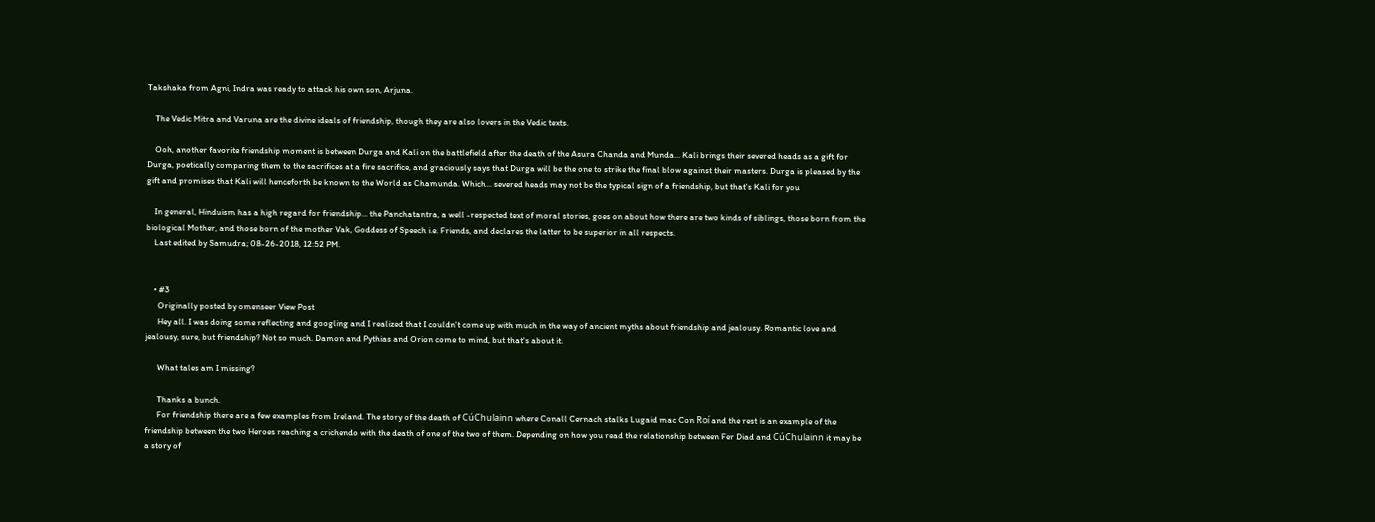Takshaka from Agni, Indra was ready to attack his own son, Arjuna.

    The Vedic Mitra and Varuna are the divine ideals of friendship, though they are also lovers in the Vedic texts.

    Ooh, another favorite friendship moment is between Durga and Kali on the battlefield after the death of the Asura Chanda and Munda... Kali brings their severed heads as a gift for Durga, poetically comparing them to the sacrifices at a fire sacrifice, and graciously says that Durga will be the one to strike the final blow against their masters. Durga is pleased by the gift and promises that Kali will henceforth be known to the World as Chamunda. Which... severed heads may not be the typical sign of a friendship, but that's Kali for you

    In general, Hinduism has a high regard for friendship... the Panchatantra, a well -respected text of moral stories, goes on about how there are two kinds of siblings, those born from the biological Mother, and those born of the mother Vak, Goddess of Speech i.e. Friends, and declares the latter to be superior in all respects.
    Last edited by Samudra; 08-26-2018, 12:52 PM.


    • #3
      Originally posted by omenseer View Post
      Hey all. I was doing some reflecting and googling and I realized that I couldn't come up with much in the way of ancient myths about friendship and jealousy. Romantic love and jealousy, sure, but friendship? Not so much. Damon and Pythias and Orion come to mind, but that's about it.

      What tales am I missing?

      Thanks a bunch.
      For friendship there are a few examples from Ireland. The story of the death of CúChulainn where Conall Cernach stalks Lugaid mac Con Roí and the rest is an example of the friendship between the two Heroes reaching a crichendo with the death of one of the two of them. Depending on how you read the relationship between Fer Diad and CúChulainn it may be a story of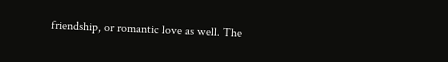friendship, or romantic love as well. The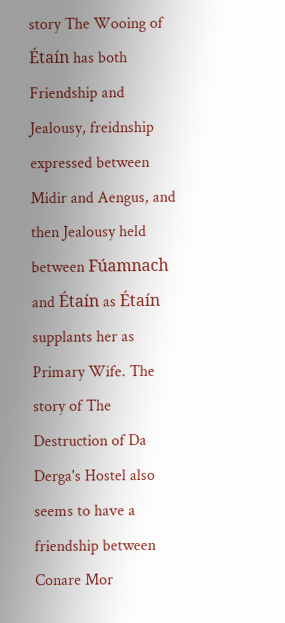story The Wooing of Étaín has both Friendship and Jealousy, freidnship expressed between Midir and Aengus, and then Jealousy held between Fúamnach and Étaín as Étaín supplants her as Primary Wife. The story of The Destruction of Da Derga's Hostel also seems to have a friendship between Conare Mor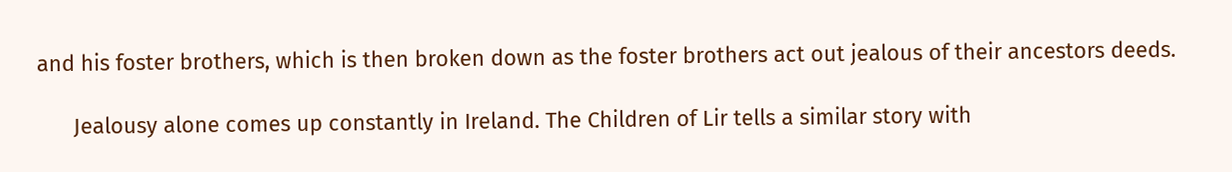and his foster brothers, which is then broken down as the foster brothers act out jealous of their ancestors deeds.

      Jealousy alone comes up constantly in Ireland. The Children of Lir tells a similar story with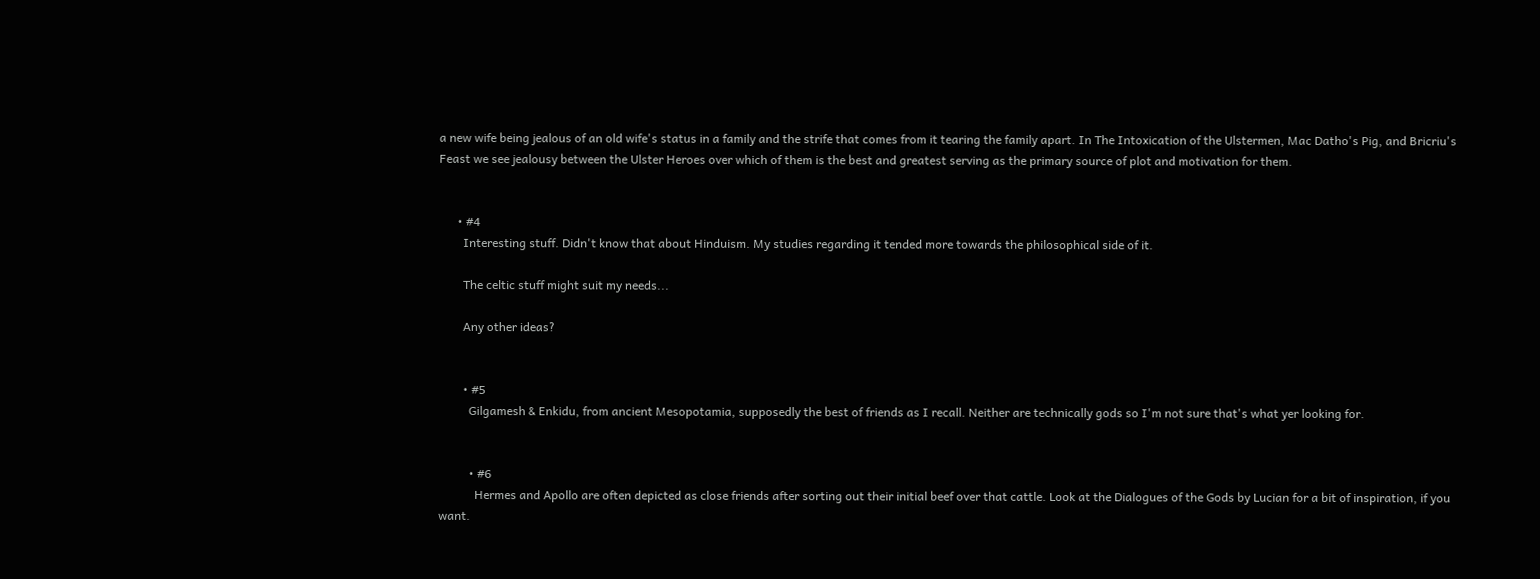a new wife being jealous of an old wife's status in a family and the strife that comes from it tearing the family apart. In The Intoxication of the Ulstermen, Mac Datho's Pig, and Bricriu's Feast we see jealousy between the Ulster Heroes over which of them is the best and greatest serving as the primary source of plot and motivation for them.


      • #4
        Interesting stuff. Didn't know that about Hinduism. My studies regarding it tended more towards the philosophical side of it.

        The celtic stuff might suit my needs...

        Any other ideas?


        • #5
          Gilgamesh & Enkidu, from ancient Mesopotamia, supposedly the best of friends as I recall. Neither are technically gods so I'm not sure that's what yer looking for.


          • #6
            Hermes and Apollo are often depicted as close friends after sorting out their initial beef over that cattle. Look at the Dialogues of the Gods by Lucian for a bit of inspiration, if you want.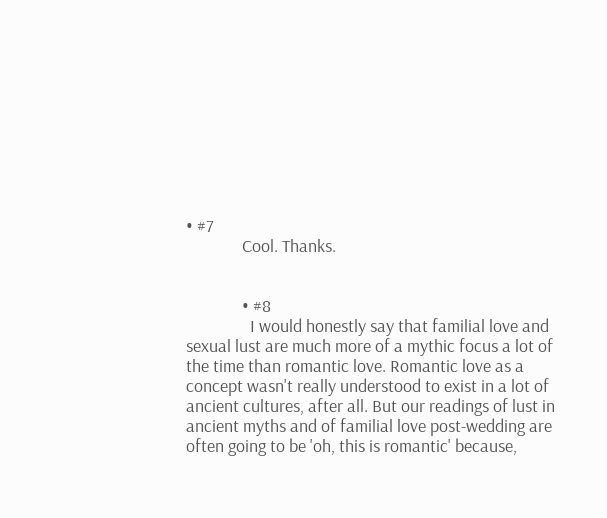• #7
              Cool. Thanks.


              • #8
                I would honestly say that familial love and sexual lust are much more of a mythic focus a lot of the time than romantic love. Romantic love as a concept wasn't really understood to exist in a lot of ancient cultures, after all. But our readings of lust in ancient myths and of familial love post-wedding are often going to be 'oh, this is romantic' because,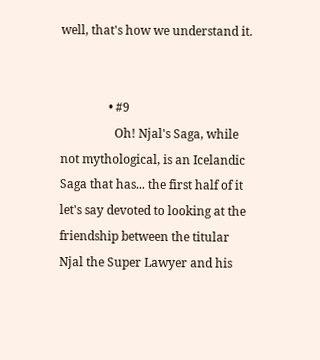well, that's how we understand it.


                • #9
                  Oh! Njal's Saga, while not mythological, is an Icelandic Saga that has... the first half of it let's say devoted to looking at the friendship between the titular Njal the Super Lawyer and his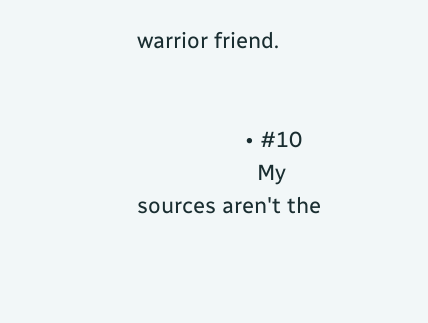warrior friend.


                  • #10
                    My sources aren't the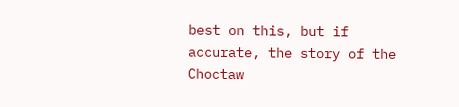best on this, but if accurate, the story of the Choctaw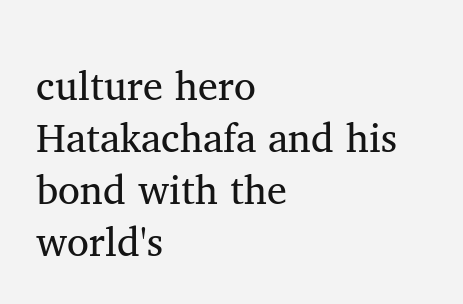culture hero Hatakachafa and his bond with the world's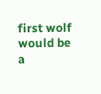first wolf would be a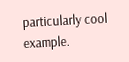particularly cool example.